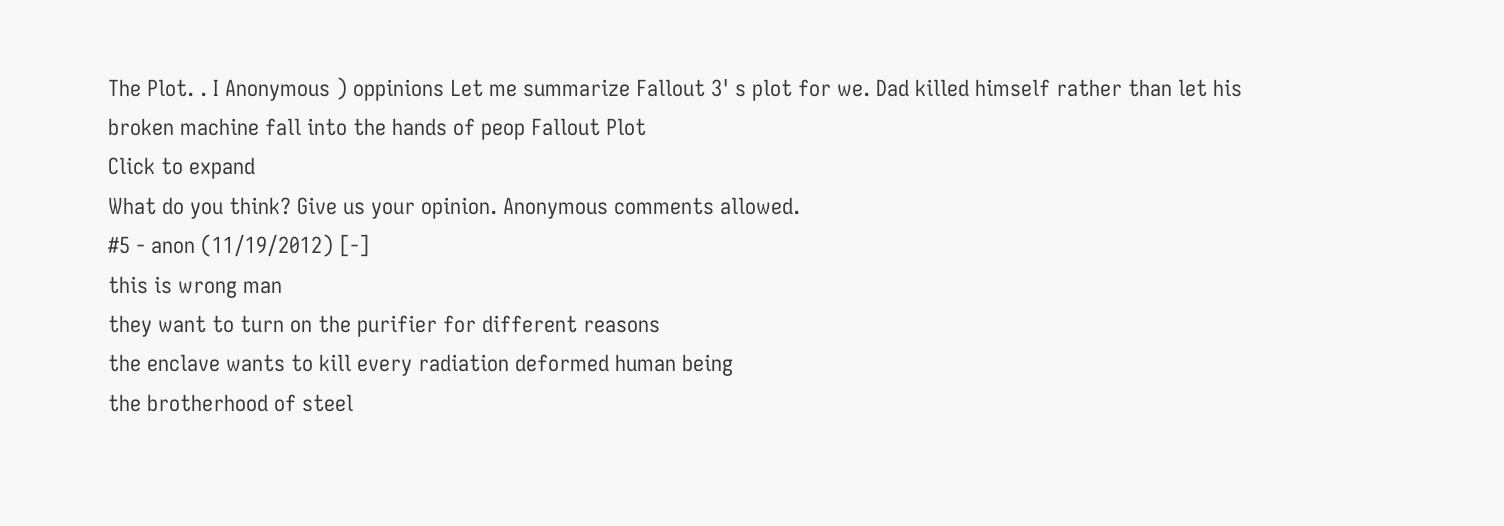The Plot. . I Anonymous ) oppinions Let me summarize Fallout 3' s plot for we. Dad killed himself rather than let his broken machine fall into the hands of peop Fallout Plot
Click to expand
What do you think? Give us your opinion. Anonymous comments allowed.
#5 - anon (11/19/2012) [-]
this is wrong man
they want to turn on the purifier for different reasons
the enclave wants to kill every radiation deformed human being
the brotherhood of steel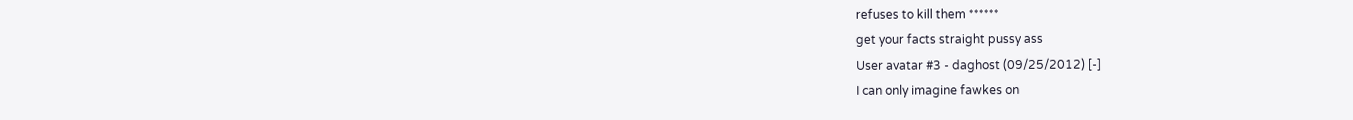refuses to kill them ******
get your facts straight pussy ass
User avatar #3 - daghost (09/25/2012) [-]
I can only imagine fawkes on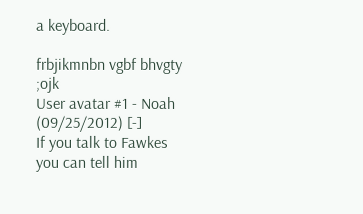a keyboard.

frbjikmnbn vgbf bhvgty ;ojk
User avatar #1 - Noah (09/25/2012) [-]
If you talk to Fawkes you can tell him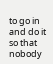to go in and do it so that nobody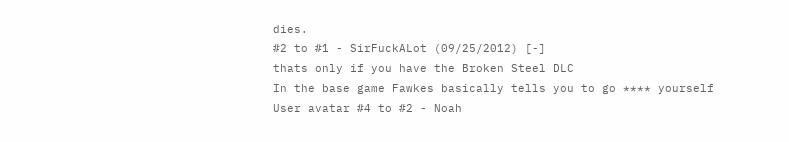dies.
#2 to #1 - SirFuckALot (09/25/2012) [-]
thats only if you have the Broken Steel DLC
In the base game Fawkes basically tells you to go **** yourself
User avatar #4 to #2 - Noah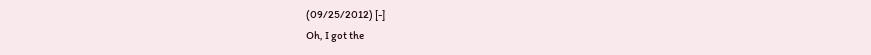(09/25/2012) [-]
Oh, I got the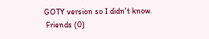GOTY version so I didn't know.
 Friends (0)